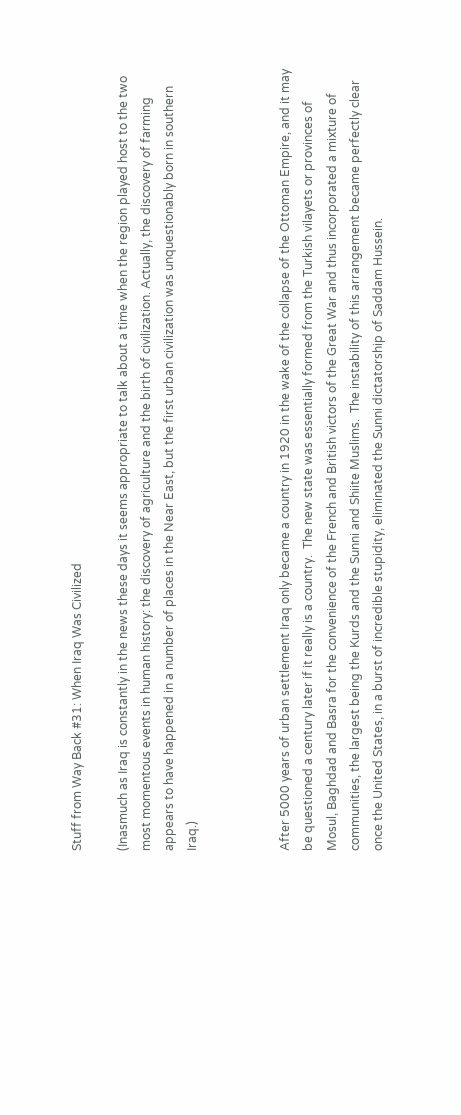Stuff from Way Back #31: When Iraq Was Civilized

(Inasmuch as Iraq is constantly in the news these days it seems appropriate to talk about a time when the region played host to the two most momentous events in human history: the discovery of agriculture and the birth of civilization. Actually, the discovery of farming appears to have happened in a number of places in the Near East, but the first urban civilization was unquestionably born in southern Iraq.)



After 5000 years of urban settlement Iraq only became a country in 1920 in the wake of the collapse of the Ottoman Empire, and it may be questioned a century later if it really is a country.  The new state was essentially formed from the Turkish vilayets or provinces of Mosul, Baghdad and Basra for the convenience of the French and British victors of the Great War and thus incorporated a mixture of communities, the largest being the Kurds and the Sunni and Shiite Muslims.  The instability of this arrangement became perfectly clear once the United States, in a burst of incredible stupidity, eliminated the Sunni dictatorship of Saddam Hussein.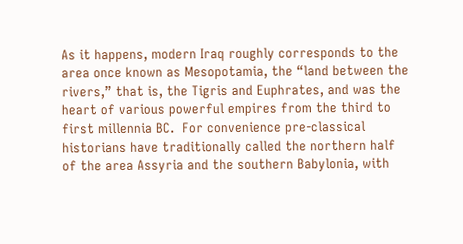As it happens, modern Iraq roughly corresponds to the area once known as Mesopotamia, the “land between the rivers,” that is, the Tigris and Euphrates, and was the heart of various powerful empires from the third to first millennia BC.  For convenience pre-classical historians have traditionally called the northern half of the area Assyria and the southern Babylonia, with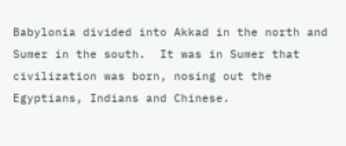Babylonia divided into Akkad in the north and Sumer in the south.  It was in Sumer that civilization was born, nosing out the Egyptians, Indians and Chinese.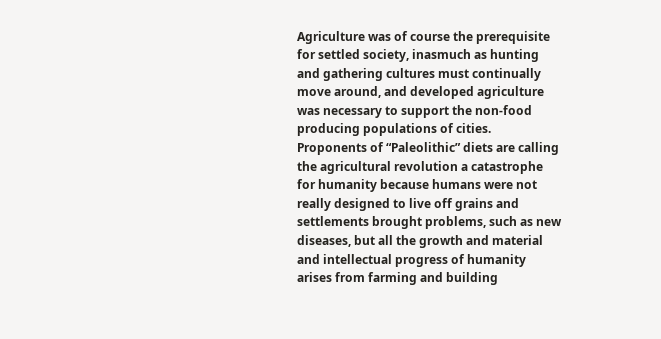Agriculture was of course the prerequisite for settled society, inasmuch as hunting and gathering cultures must continually move around, and developed agriculture was necessary to support the non-food producing populations of cities.  Proponents of “Paleolithic” diets are calling the agricultural revolution a catastrophe for humanity because humans were not really designed to live off grains and settlements brought problems, such as new diseases, but all the growth and material and intellectual progress of humanity arises from farming and building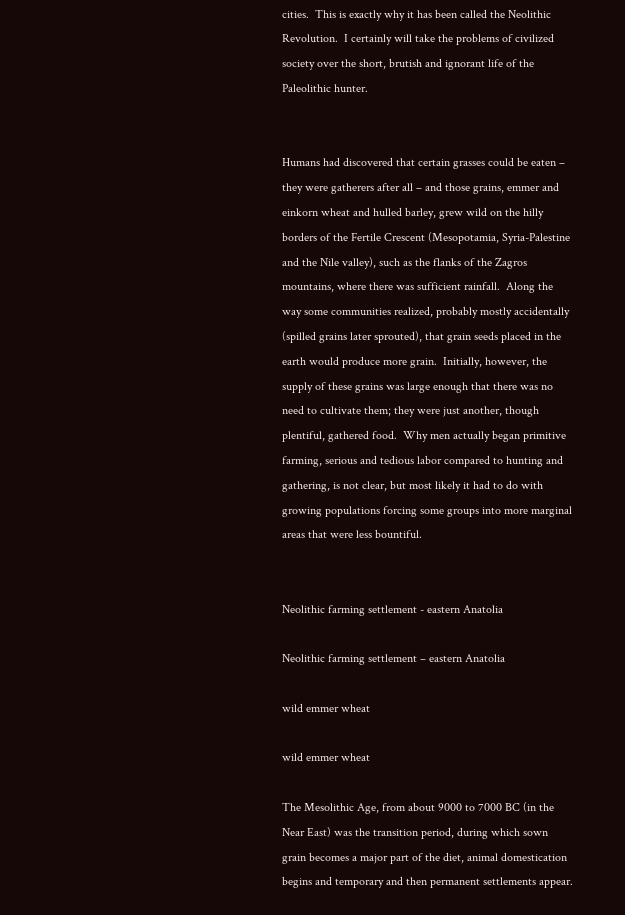cities.  This is exactly why it has been called the Neolithic Revolution.  I certainly will take the problems of civilized society over the short, brutish and ignorant life of the Paleolithic hunter.


Humans had discovered that certain grasses could be eaten – they were gatherers after all – and those grains, emmer and einkorn wheat and hulled barley, grew wild on the hilly borders of the Fertile Crescent (Mesopotamia, Syria-Palestine and the Nile valley), such as the flanks of the Zagros mountains, where there was sufficient rainfall.  Along the way some communities realized, probably mostly accidentally (spilled grains later sprouted), that grain seeds placed in the earth would produce more grain.  Initially, however, the supply of these grains was large enough that there was no need to cultivate them; they were just another, though plentiful, gathered food.  Why men actually began primitive farming, serious and tedious labor compared to hunting and gathering, is not clear, but most likely it had to do with growing populations forcing some groups into more marginal areas that were less bountiful.


Neolithic farming settlement - eastern Anatolia

Neolithic farming settlement – eastern Anatolia

wild emmer wheat

wild emmer wheat

The Mesolithic Age, from about 9000 to 7000 BC (in the Near East) was the transition period, during which sown grain becomes a major part of the diet, animal domestication begins and temporary and then permanent settlements appear.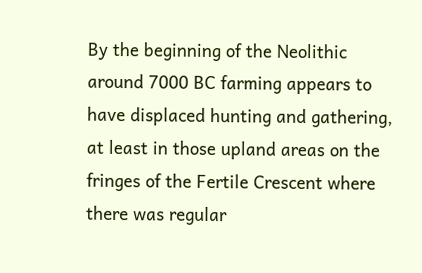By the beginning of the Neolithic around 7000 BC farming appears to have displaced hunting and gathering, at least in those upland areas on the fringes of the Fertile Crescent where there was regular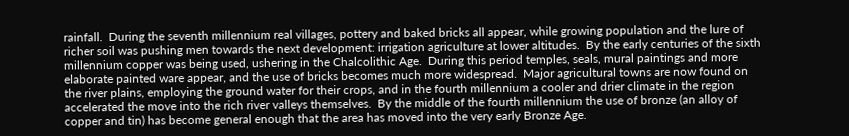rainfall.  During the seventh millennium real villages, pottery and baked bricks all appear, while growing population and the lure of richer soil was pushing men towards the next development: irrigation agriculture at lower altitudes.  By the early centuries of the sixth millennium copper was being used, ushering in the Chalcolithic Age.  During this period temples, seals, mural paintings and more elaborate painted ware appear, and the use of bricks becomes much more widespread.  Major agricultural towns are now found on the river plains, employing the ground water for their crops, and in the fourth millennium a cooler and drier climate in the region accelerated the move into the rich river valleys themselves.  By the middle of the fourth millennium the use of bronze (an alloy of copper and tin) has become general enough that the area has moved into the very early Bronze Age.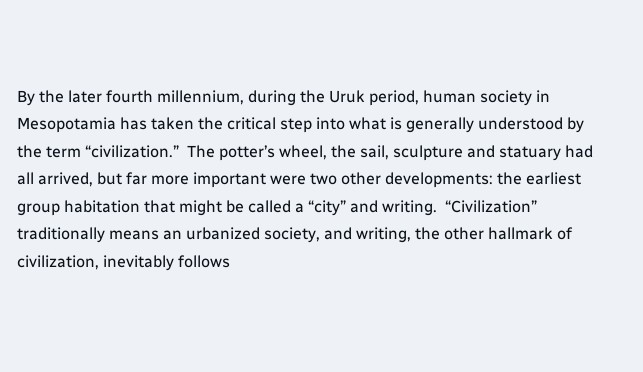By the later fourth millennium, during the Uruk period, human society in Mesopotamia has taken the critical step into what is generally understood by the term “civilization.”  The potter’s wheel, the sail, sculpture and statuary had all arrived, but far more important were two other developments: the earliest group habitation that might be called a “city” and writing.  “Civilization” traditionally means an urbanized society, and writing, the other hallmark of civilization, inevitably follows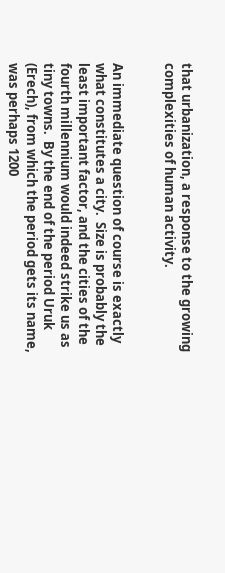that urbanization, a response to the growing complexities of human activity.


An immediate question of course is exactly what constitutes a city.  Size is probably the least important factor, and the cities of the fourth millennium would indeed strike us as tiny towns.  By the end of the period Uruk (Erech), from which the period gets its name, was perhaps 1200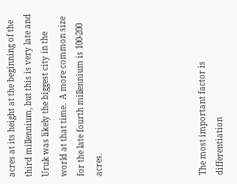acres at its height at the beginning of the third millennium, but this is very late and Uruk was likely the biggest city in the world at that time.  A more common size for the late fourth millennium is 100-200 acres.





The most important factor is differentiation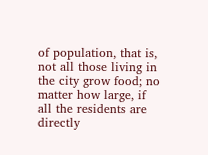of population, that is, not all those living in the city grow food; no matter how large, if all the residents are directly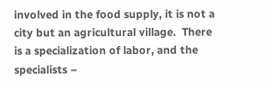involved in the food supply, it is not a city but an agricultural village.  There is a specialization of labor, and the specialists –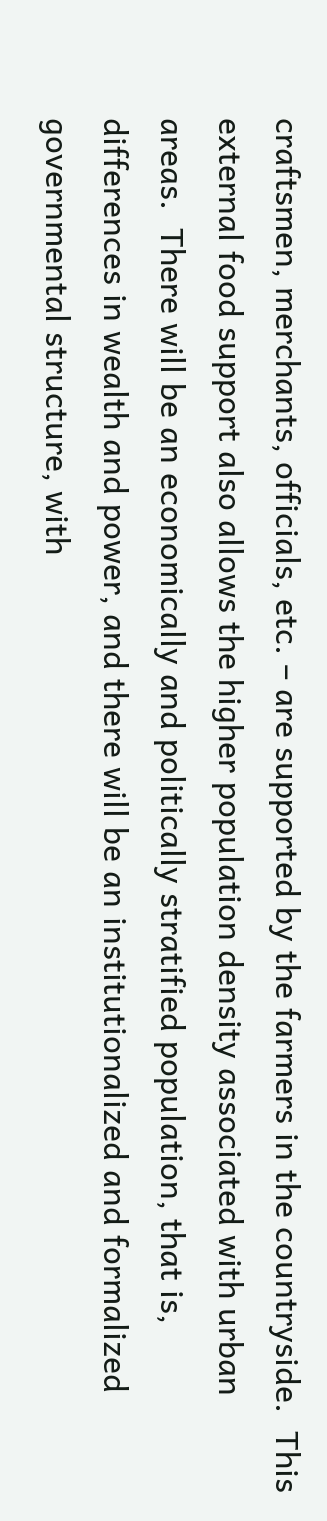craftsmen, merchants, officials, etc. – are supported by the farmers in the countryside.  This external food support also allows the higher population density associated with urban areas.  There will be an economically and politically stratified population, that is, differences in wealth and power, and there will be an institutionalized and formalized governmental structure, with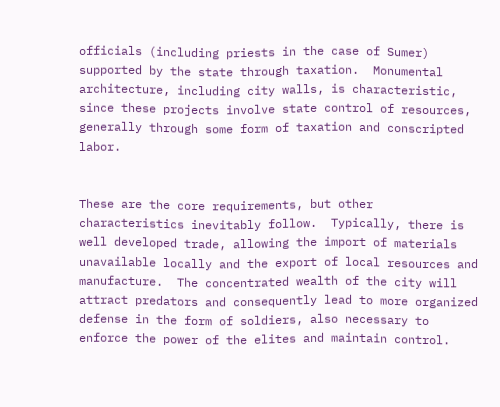officials (including priests in the case of Sumer) supported by the state through taxation.  Monumental architecture, including city walls, is characteristic, since these projects involve state control of resources, generally through some form of taxation and conscripted labor.


These are the core requirements, but other characteristics inevitably follow.  Typically, there is well developed trade, allowing the import of materials unavailable locally and the export of local resources and manufacture.  The concentrated wealth of the city will attract predators and consequently lead to more organized defense in the form of soldiers, also necessary to enforce the power of the elites and maintain control.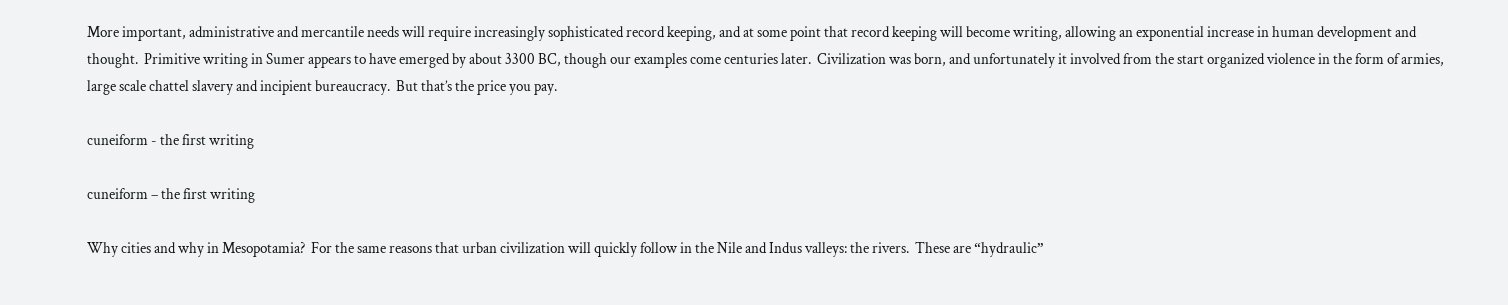More important, administrative and mercantile needs will require increasingly sophisticated record keeping, and at some point that record keeping will become writing, allowing an exponential increase in human development and thought.  Primitive writing in Sumer appears to have emerged by about 3300 BC, though our examples come centuries later.  Civilization was born, and unfortunately it involved from the start organized violence in the form of armies, large scale chattel slavery and incipient bureaucracy.  But that’s the price you pay.

cuneiform - the first writing

cuneiform – the first writing

Why cities and why in Mesopotamia?  For the same reasons that urban civilization will quickly follow in the Nile and Indus valleys: the rivers.  These are “hydraulic”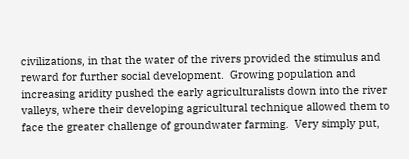civilizations, in that the water of the rivers provided the stimulus and reward for further social development.  Growing population and increasing aridity pushed the early agriculturalists down into the river valleys, where their developing agricultural technique allowed them to face the greater challenge of groundwater farming.  Very simply put,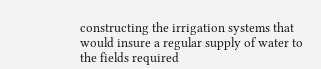constructing the irrigation systems that would insure a regular supply of water to the fields required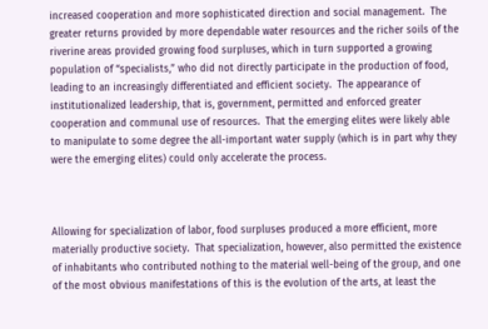increased cooperation and more sophisticated direction and social management.  The greater returns provided by more dependable water resources and the richer soils of the riverine areas provided growing food surpluses, which in turn supported a growing population of “specialists,” who did not directly participate in the production of food, leading to an increasingly differentiated and efficient society.  The appearance of institutionalized leadership, that is, government, permitted and enforced greater cooperation and communal use of resources.  That the emerging elites were likely able to manipulate to some degree the all-important water supply (which is in part why they were the emerging elites) could only accelerate the process.



Allowing for specialization of labor, food surpluses produced a more efficient, more materially productive society.  That specialization, however, also permitted the existence of inhabitants who contributed nothing to the material well-being of the group, and one of the most obvious manifestations of this is the evolution of the arts, at least the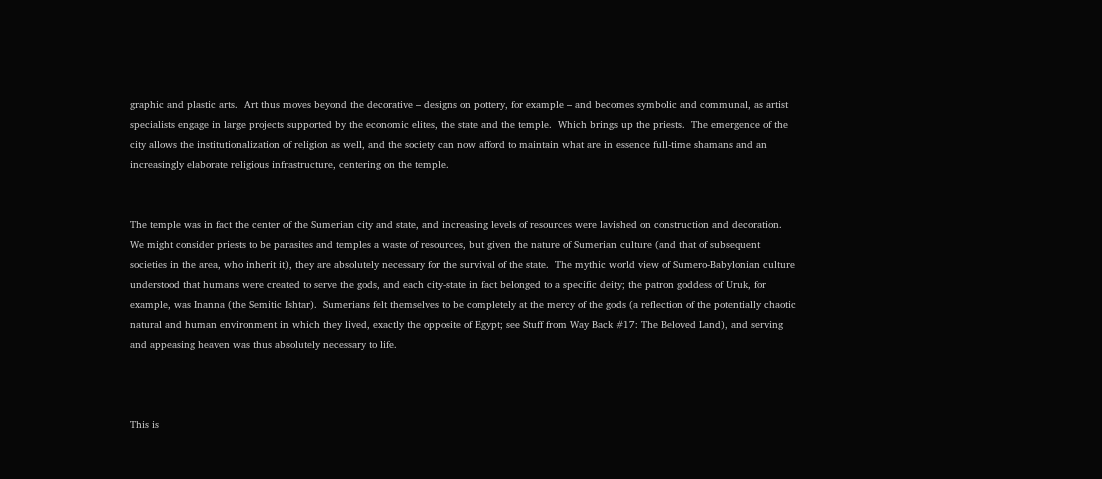graphic and plastic arts.  Art thus moves beyond the decorative – designs on pottery, for example – and becomes symbolic and communal, as artist specialists engage in large projects supported by the economic elites, the state and the temple.  Which brings up the priests.  The emergence of the city allows the institutionalization of religion as well, and the society can now afford to maintain what are in essence full-time shamans and an increasingly elaborate religious infrastructure, centering on the temple.


The temple was in fact the center of the Sumerian city and state, and increasing levels of resources were lavished on construction and decoration. We might consider priests to be parasites and temples a waste of resources, but given the nature of Sumerian culture (and that of subsequent societies in the area, who inherit it), they are absolutely necessary for the survival of the state.  The mythic world view of Sumero-Babylonian culture understood that humans were created to serve the gods, and each city-state in fact belonged to a specific deity; the patron goddess of Uruk, for example, was Inanna (the Semitic Ishtar).  Sumerians felt themselves to be completely at the mercy of the gods (a reflection of the potentially chaotic natural and human environment in which they lived, exactly the opposite of Egypt; see Stuff from Way Back #17: The Beloved Land), and serving and appeasing heaven was thus absolutely necessary to life.



This is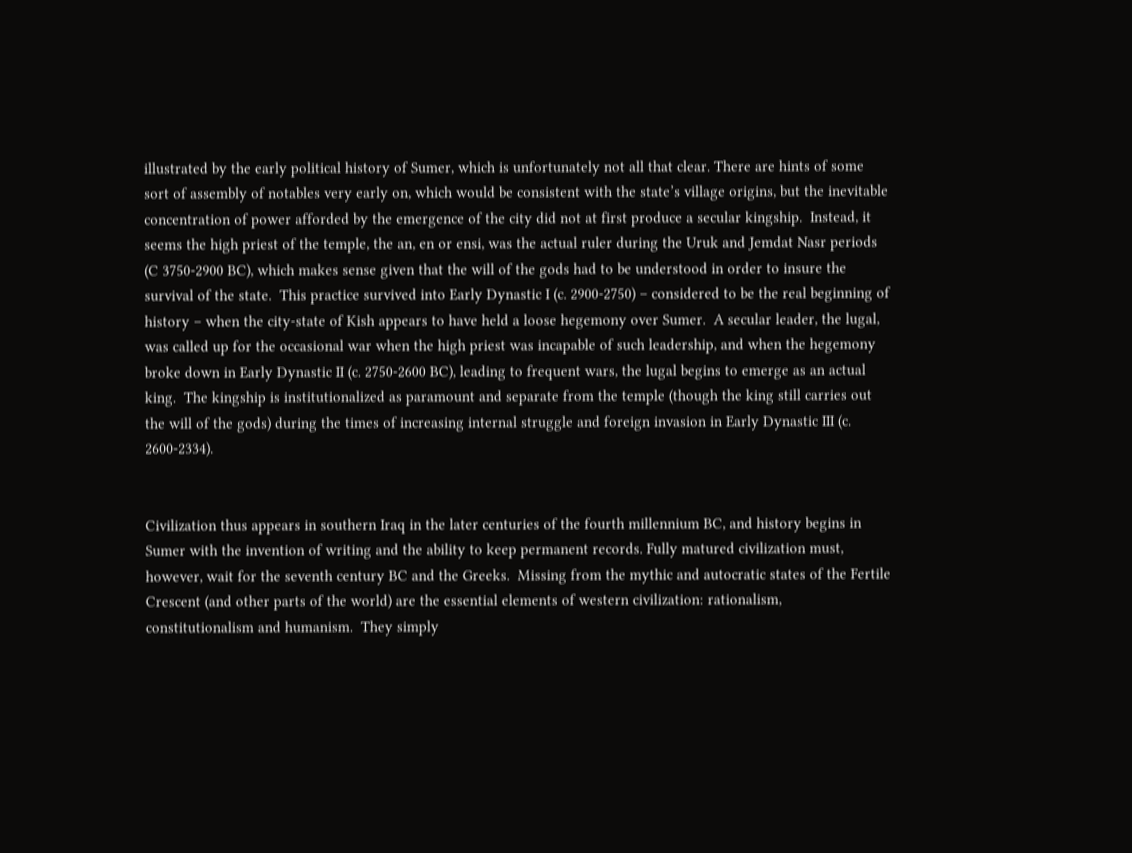illustrated by the early political history of Sumer, which is unfortunately not all that clear. There are hints of some sort of assembly of notables very early on, which would be consistent with the state’s village origins, but the inevitable concentration of power afforded by the emergence of the city did not at first produce a secular kingship.  Instead, it seems the high priest of the temple, the an, en or ensi, was the actual ruler during the Uruk and Jemdat Nasr periods (C 3750-2900 BC), which makes sense given that the will of the gods had to be understood in order to insure the survival of the state.  This practice survived into Early Dynastic I (c. 2900-2750) – considered to be the real beginning of history – when the city-state of Kish appears to have held a loose hegemony over Sumer.  A secular leader, the lugal, was called up for the occasional war when the high priest was incapable of such leadership, and when the hegemony broke down in Early Dynastic II (c. 2750-2600 BC), leading to frequent wars, the lugal begins to emerge as an actual king.  The kingship is institutionalized as paramount and separate from the temple (though the king still carries out the will of the gods) during the times of increasing internal struggle and foreign invasion in Early Dynastic III (c. 2600-2334).


Civilization thus appears in southern Iraq in the later centuries of the fourth millennium BC, and history begins in Sumer with the invention of writing and the ability to keep permanent records. Fully matured civilization must, however, wait for the seventh century BC and the Greeks.  Missing from the mythic and autocratic states of the Fertile Crescent (and other parts of the world) are the essential elements of western civilization: rationalism, constitutionalism and humanism.  They simply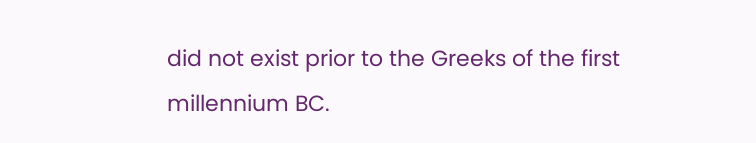did not exist prior to the Greeks of the first millennium BC.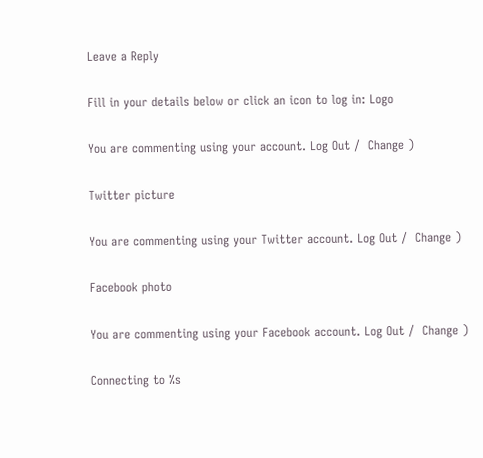Leave a Reply

Fill in your details below or click an icon to log in: Logo

You are commenting using your account. Log Out /  Change )

Twitter picture

You are commenting using your Twitter account. Log Out /  Change )

Facebook photo

You are commenting using your Facebook account. Log Out /  Change )

Connecting to %s